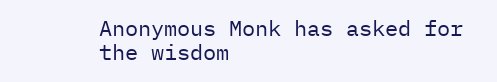Anonymous Monk has asked for the wisdom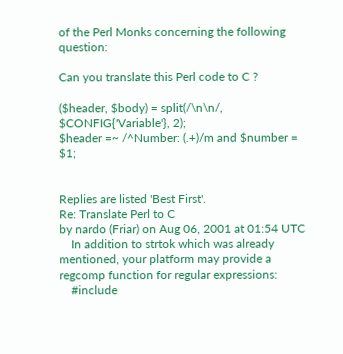of the Perl Monks concerning the following question:

Can you translate this Perl code to C ?

($header, $body) = split(/\n\n/, $CONFIG{'Variable'}, 2);
$header =~ /^Number: (.+)/m and $number = $1;


Replies are listed 'Best First'.
Re: Translate Perl to C
by nardo (Friar) on Aug 06, 2001 at 01:54 UTC
    In addition to strtok which was already mentioned, your platform may provide a regcomp function for regular expressions:
    #include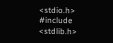<stdio.h> #include <stdlib.h>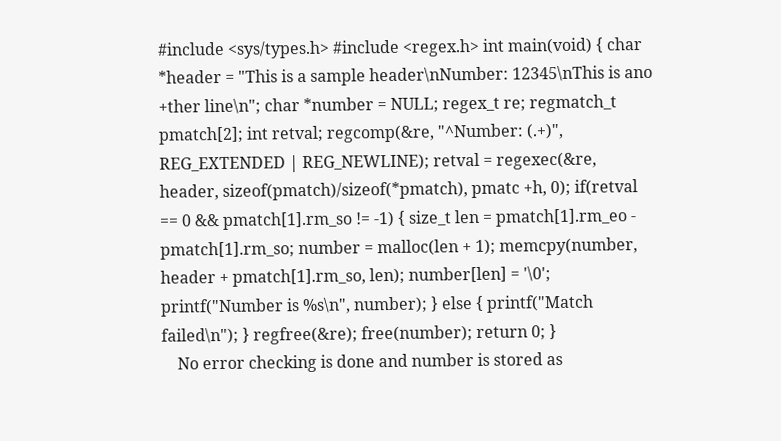#include <sys/types.h> #include <regex.h> int main(void) { char *header = "This is a sample header\nNumber: 12345\nThis is ano +ther line\n"; char *number = NULL; regex_t re; regmatch_t pmatch[2]; int retval; regcomp(&re, "^Number: (.+)", REG_EXTENDED | REG_NEWLINE); retval = regexec(&re, header, sizeof(pmatch)/sizeof(*pmatch), pmatc +h, 0); if(retval == 0 && pmatch[1].rm_so != -1) { size_t len = pmatch[1].rm_eo - pmatch[1].rm_so; number = malloc(len + 1); memcpy(number, header + pmatch[1].rm_so, len); number[len] = '\0'; printf("Number is %s\n", number); } else { printf("Match failed\n"); } regfree(&re); free(number); return 0; }
    No error checking is done and number is stored as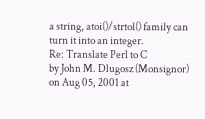a string, atoi()/strtol() family can turn it into an integer.
Re: Translate Perl to C
by John M. Dlugosz (Monsignor) on Aug 05, 2001 at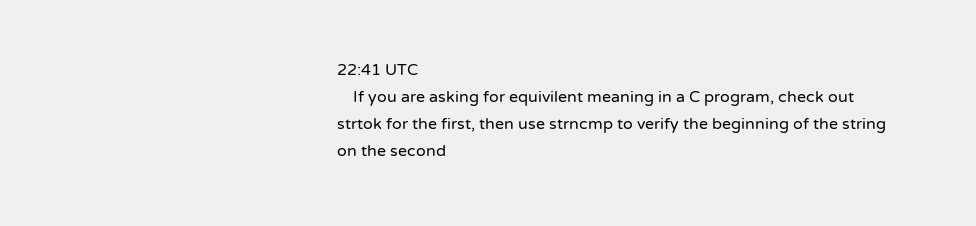22:41 UTC
    If you are asking for equivilent meaning in a C program, check out strtok for the first, then use strncmp to verify the beginning of the string on the second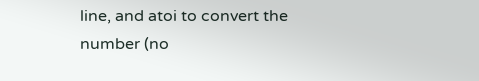line, and atoi to convert the number (no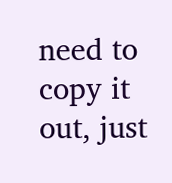need to copy it out, just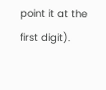point it at the first digit).